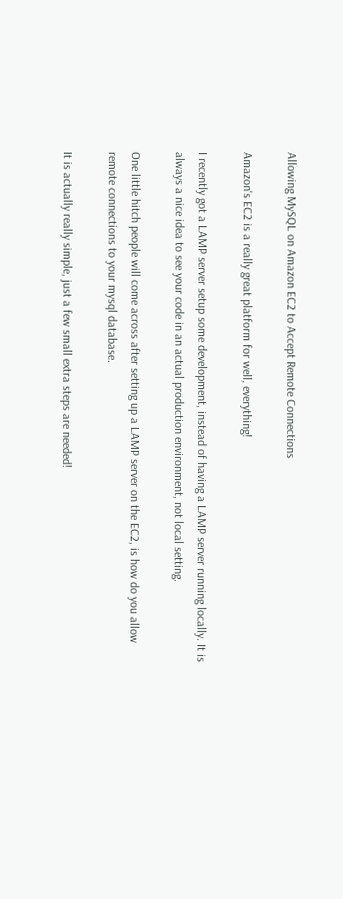Allowing MySQL on Amazon EC2 to Accept Remote Connections

Amazon's EC2 is a really great platform for well, everything!

I recently got a LAMP server setup some development, instead of having a LAMP server running locally. It is always a nice idea to see your code in an actual production environment, not local setting.

One little hitch people will come across after setting up a LAMP server on the EC2, is how do you allow remote connections to your mysql database.

It is actually really simple, just a few small extra steps are needed!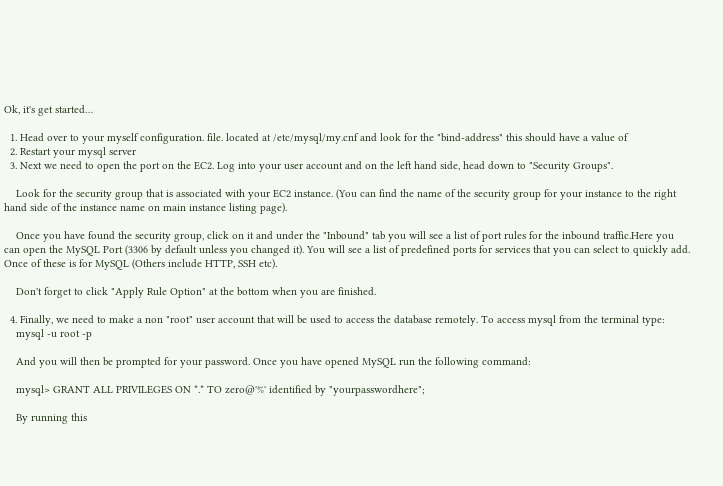Ok, it's get started…

  1. Head over to your myself configuration. file. located at /etc/mysql/my.cnf and look for the "bind-address" this should have a value of
  2. Restart your mysql server
  3. Next we need to open the port on the EC2. Log into your user account and on the left hand side, head down to "Security Groups".

    Look for the security group that is associated with your EC2 instance. (You can find the name of the security group for your instance to the right hand side of the instance name on main instance listing page).

    Once you have found the security group, click on it and under the "Inbound" tab you will see a list of port rules for the inbound traffic.Here you can open the MySQL Port (3306 by default unless you changed it). You will see a list of predefined ports for services that you can select to quickly add. Once of these is for MySQL (Others include HTTP, SSH etc).

    Don't forget to click "Apply Rule Option" at the bottom when you are finished.

  4. Finally, we need to make a non "root" user account that will be used to access the database remotely. To access mysql from the terminal type:
    mysql -u root -p

    And you will then be prompted for your password. Once you have opened MySQL run the following command:

    mysql> GRANT ALL PRIVILEGES ON *.* TO zero@'%' identified by "yourpasswordhere";

    By running this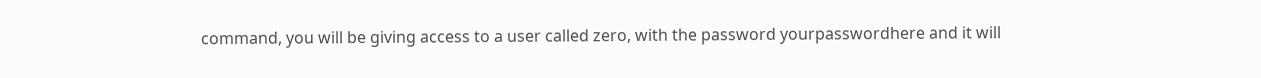command, you will be giving access to a user called zero, with the password yourpasswordhere and it will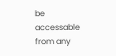be accessable from any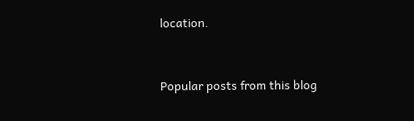location.


Popular posts from this blog